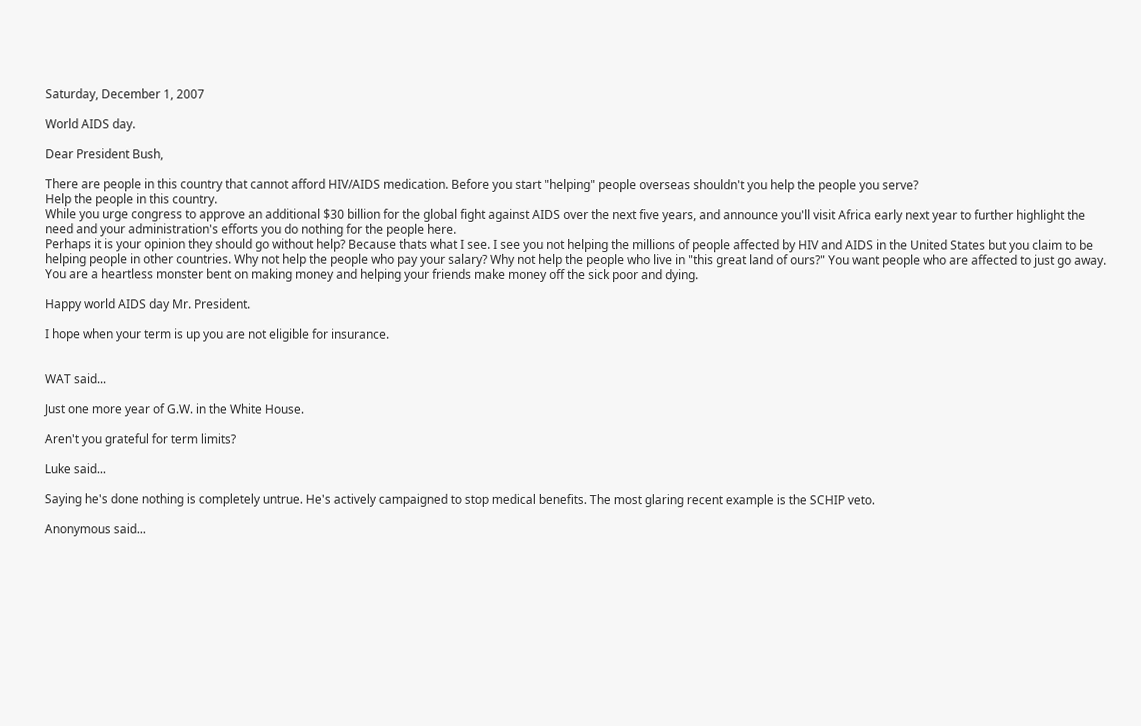Saturday, December 1, 2007

World AIDS day.

Dear President Bush,

There are people in this country that cannot afford HIV/AIDS medication. Before you start "helping" people overseas shouldn't you help the people you serve?
Help the people in this country.
While you urge congress to approve an additional $30 billion for the global fight against AIDS over the next five years, and announce you'll visit Africa early next year to further highlight the need and your administration's efforts you do nothing for the people here.
Perhaps it is your opinion they should go without help? Because thats what I see. I see you not helping the millions of people affected by HIV and AIDS in the United States but you claim to be helping people in other countries. Why not help the people who pay your salary? Why not help the people who live in "this great land of ours?" You want people who are affected to just go away. You are a heartless monster bent on making money and helping your friends make money off the sick poor and dying.

Happy world AIDS day Mr. President.

I hope when your term is up you are not eligible for insurance.


WAT said...

Just one more year of G.W. in the White House.

Aren't you grateful for term limits?

Luke said...

Saying he's done nothing is completely untrue. He's actively campaigned to stop medical benefits. The most glaring recent example is the SCHIP veto.

Anonymous said...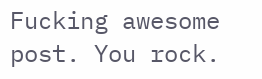Fucking awesome post. You rock.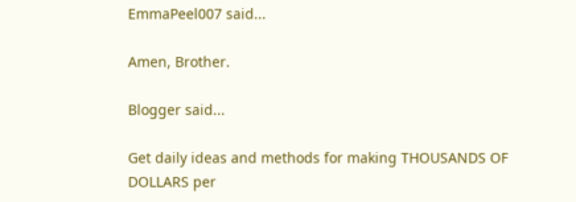EmmaPeel007 said...

Amen, Brother.

Blogger said...

Get daily ideas and methods for making THOUSANDS OF DOLLARS per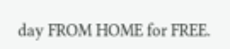day FROM HOME for FREE.